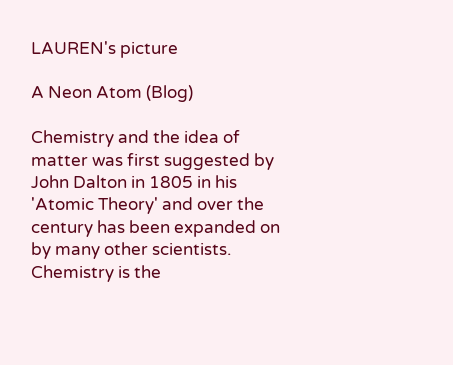LAUREN's picture

A Neon Atom (Blog)

Chemistry and the idea of matter was first suggested by John Dalton in 1805 in his 'Atomic Theory' and over the century has been expanded on by many other scientists. Chemistry is the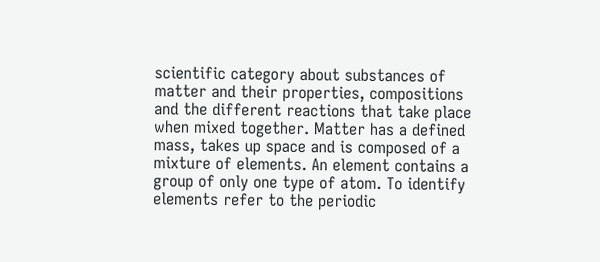scientific category about substances of matter and their properties, compositions and the different reactions that take place when mixed together. Matter has a defined mass, takes up space and is composed of a mixture of elements. An element contains a group of only one type of atom. To identify elements refer to the periodic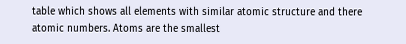table which shows all elements with similar atomic structure and there atomic numbers. Atoms are the smallest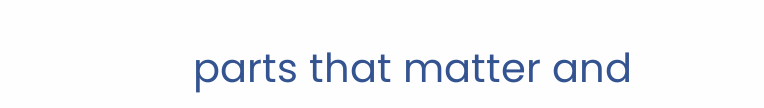parts that matter and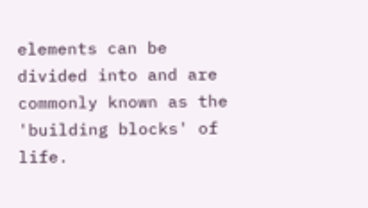elements can be divided into and are commonly known as the 'building blocks' of life.